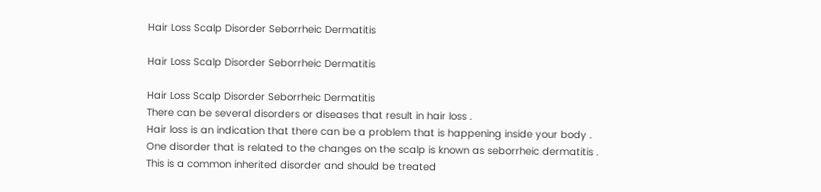Hair Loss Scalp Disorder Seborrheic Dermatitis

Hair Loss Scalp Disorder Seborrheic Dermatitis

Hair Loss Scalp Disorder Seborrheic Dermatitis
There can be several disorders or diseases that result in hair loss .
Hair loss is an indication that there can be a problem that is happening inside your body .
One disorder that is related to the changes on the scalp is known as seborrheic dermatitis .
This is a common inherited disorder and should be treated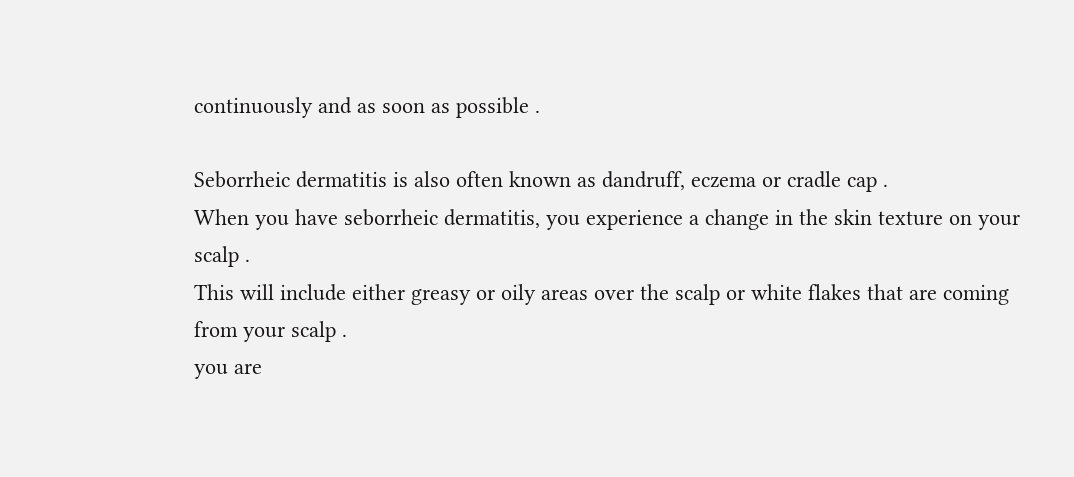continuously and as soon as possible .

Seborrheic dermatitis is also often known as dandruff, eczema or cradle cap .
When you have seborrheic dermatitis, you experience a change in the skin texture on your scalp .
This will include either greasy or oily areas over the scalp or white flakes that are coming from your scalp .
you are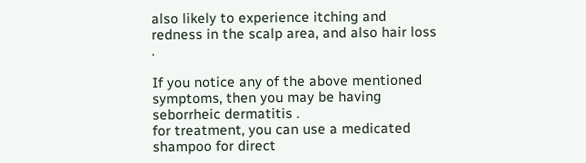also likely to experience itching and redness in the scalp area, and also hair loss .

If you notice any of the above mentioned symptoms, then you may be having seborrheic dermatitis .
for treatment, you can use a medicated shampoo for direct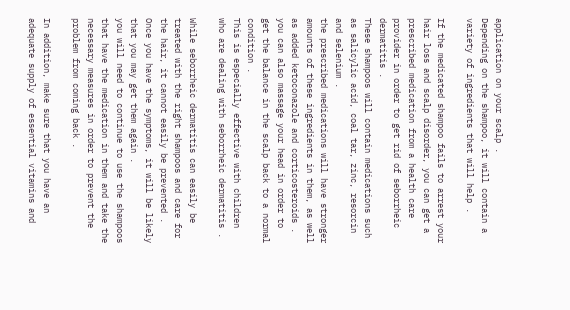application on your scalp .
Depending on the shampoo, it will contain a variety of ingredients that will help .

If the medicated shampoo fails to arrest your hair loss and scalp disorder, you can get a prescribed medication from a health care provider in order to get rid of seborrheic dermatitis .
These shampoos will contain medications such as salicylic acid, coal tar, zinc, resorcin and selenium .
the prescribed medications will have stronger amounts of these ingredients in them, as well as added ketoconazole and corticosteroids .
you can also massage your head in order to get the balance in the scalp back to a normal condition .
This is especially effective with children who are dealing with seborrheic dermatitis .

While seborrheic dermatitis can easily be treated with the right shampoos and care for the hair, it cannot easily be prevented .
Once you have the symptoms, it will be likely that you may get them again .
you will need to continue to use the shampoos that have the medication in them and take the necessary measures in order to prevent the problem from coming back .

In addition, make sure that you have an adequate supply of essential vitamins and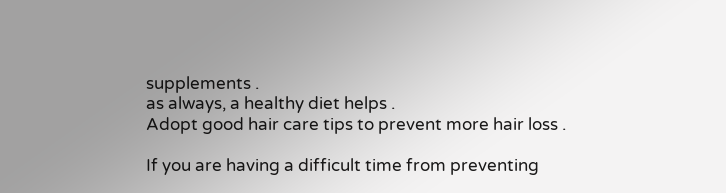supplements .
as always, a healthy diet helps .
Adopt good hair care tips to prevent more hair loss .

If you are having a difficult time from preventing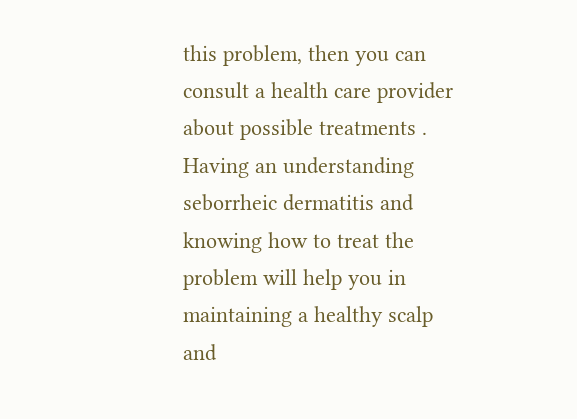this problem, then you can consult a health care provider about possible treatments .
Having an understanding seborrheic dermatitis and knowing how to treat the problem will help you in maintaining a healthy scalp and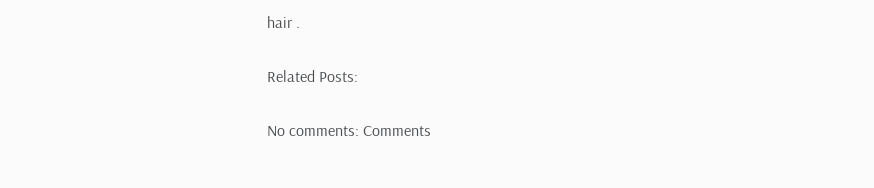hair .

Related Posts:

No comments: Comments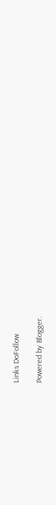Links DoFollow

Powered by Blogger.